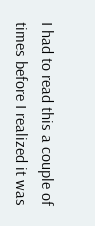I had to read this a couple of times before I realized it was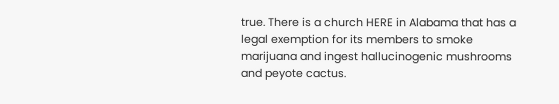true. There is a church HERE in Alabama that has a legal exemption for its members to smoke marijuana and ingest hallucinogenic mushrooms and peyote cactus.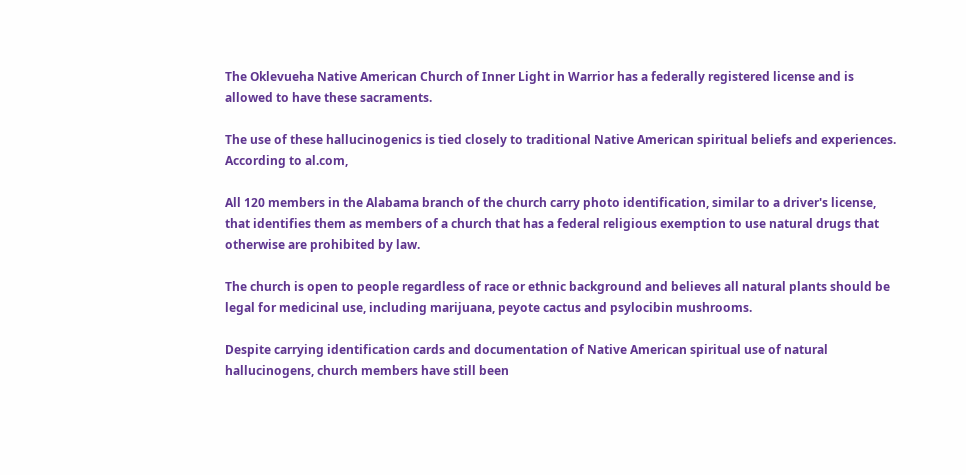The Oklevueha Native American Church of Inner Light in Warrior has a federally registered license and is allowed to have these sacraments.

The use of these hallucinogenics is tied closely to traditional Native American spiritual beliefs and experiences. According to al.com,

All 120 members in the Alabama branch of the church carry photo identification, similar to a driver's license, that identifies them as members of a church that has a federal religious exemption to use natural drugs that otherwise are prohibited by law.

The church is open to people regardless of race or ethnic background and believes all natural plants should be legal for medicinal use, including marijuana, peyote cactus and psylocibin mushrooms.

Despite carrying identification cards and documentation of Native American spiritual use of natural hallucinogens, church members have still been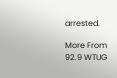arrested.

More From 92.9 WTUG